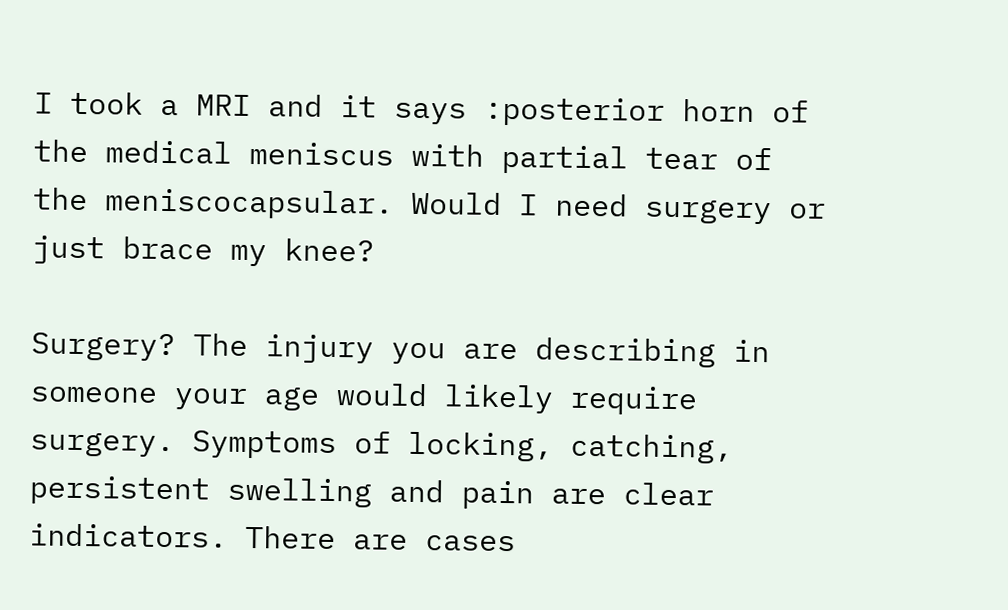I took a MRI and it says :posterior horn of the medical meniscus with partial tear of the meniscocapsular. Would I need surgery or just brace my knee?

Surgery? The injury you are describing in someone your age would likely require surgery. Symptoms of locking, catching, persistent swelling and pain are clear indicators. There are cases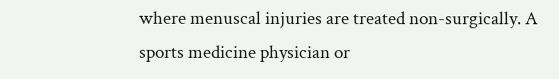where menuscal injuries are treated non-surgically. A sports medicine physician or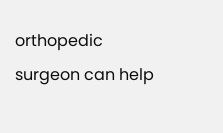orthopedic surgeon can help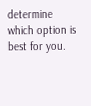determine which option is best for you.